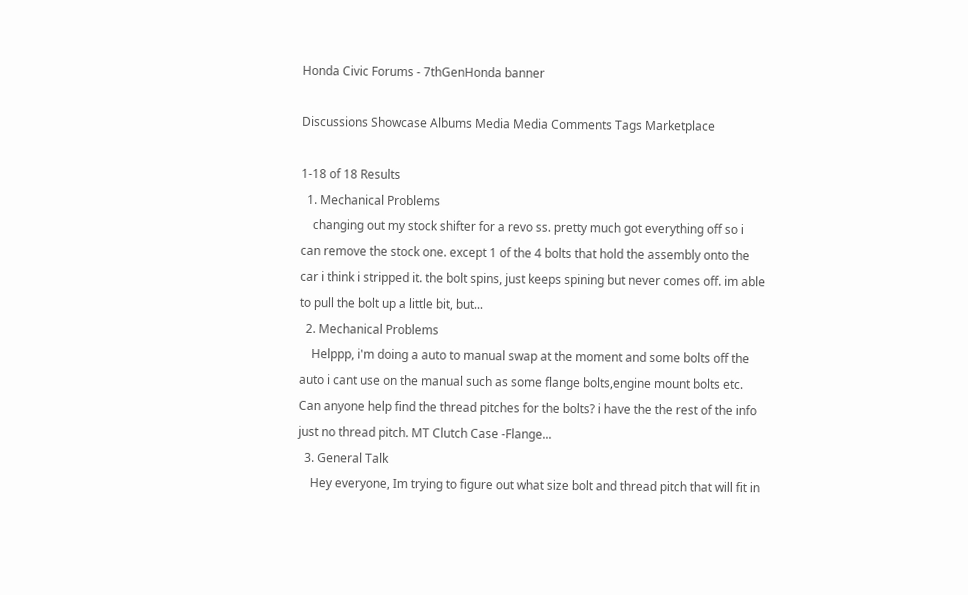Honda Civic Forums - 7thGenHonda banner

Discussions Showcase Albums Media Media Comments Tags Marketplace

1-18 of 18 Results
  1. Mechanical Problems
    changing out my stock shifter for a revo ss. pretty much got everything off so i can remove the stock one. except 1 of the 4 bolts that hold the assembly onto the car i think i stripped it. the bolt spins, just keeps spining but never comes off. im able to pull the bolt up a little bit, but...
  2. Mechanical Problems
    Helppp, i'm doing a auto to manual swap at the moment and some bolts off the auto i cant use on the manual such as some flange bolts,engine mount bolts etc. Can anyone help find the thread pitches for the bolts? i have the the rest of the info just no thread pitch. MT Clutch Case -Flange...
  3. General Talk
    Hey everyone, Im trying to figure out what size bolt and thread pitch that will fit in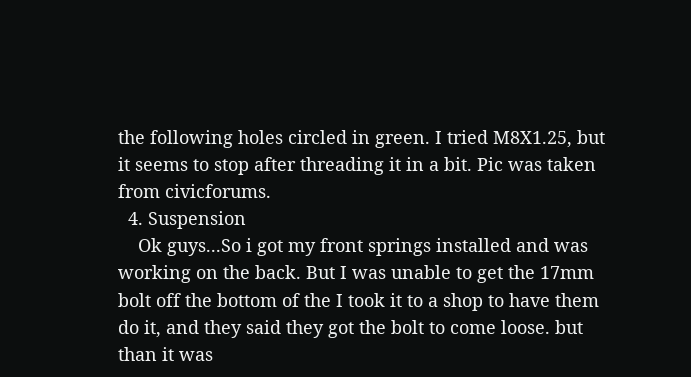the following holes circled in green. I tried M8X1.25, but it seems to stop after threading it in a bit. Pic was taken from civicforums.
  4. Suspension
    Ok guys...So i got my front springs installed and was working on the back. But I was unable to get the 17mm bolt off the bottom of the I took it to a shop to have them do it, and they said they got the bolt to come loose. but than it was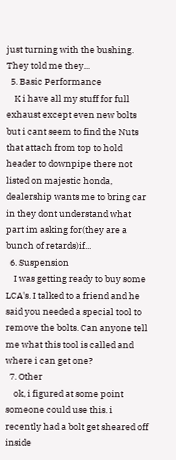just turning with the bushing. They told me they...
  5. Basic Performance
    K i have all my stuff for full exhaust except even new bolts but i cant seem to find the Nuts that attach from top to hold header to downpipe there not listed on majestic honda, dealership wants me to bring car in they dont understand what part im asking for(they are a bunch of retards)if...
  6. Suspension
    I was getting ready to buy some LCA's. I talked to a friend and he said you needed a special tool to remove the bolts. Can anyone tell me what this tool is called and where i can get one?
  7. Other
    ok, i figured at some point someone could use this. i recently had a bolt get sheared off inside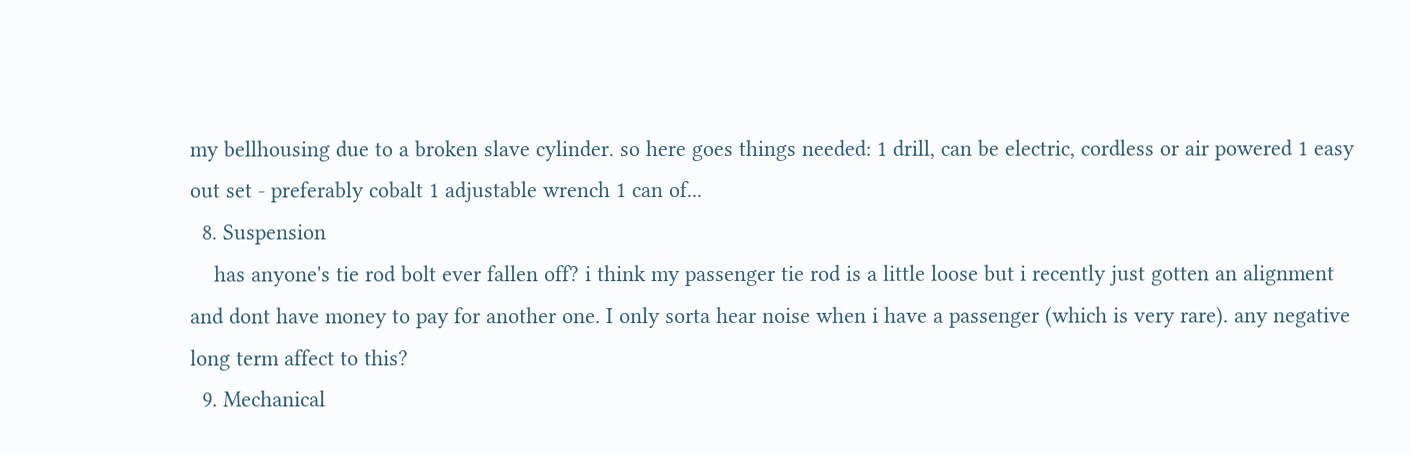my bellhousing due to a broken slave cylinder. so here goes things needed: 1 drill, can be electric, cordless or air powered 1 easy out set - preferably cobalt 1 adjustable wrench 1 can of...
  8. Suspension
    has anyone's tie rod bolt ever fallen off? i think my passenger tie rod is a little loose but i recently just gotten an alignment and dont have money to pay for another one. I only sorta hear noise when i have a passenger (which is very rare). any negative long term affect to this?
  9. Mechanical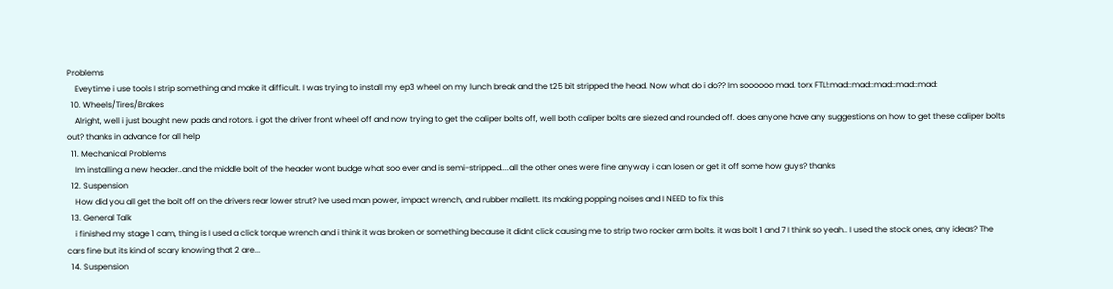Problems
    Eveytime i use tools I strip something and make it difficult. I was trying to install my ep3 wheel on my lunch break and the t25 bit stripped the head. Now what do i do?? Im soooooo mad. torx FTL!:mad::mad::mad::mad::mad:
  10. Wheels/Tires/Brakes
    Alright, well i just bought new pads and rotors. i got the driver front wheel off and now trying to get the caliper bolts off, well both caliper bolts are siezed and rounded off. does anyone have any suggestions on how to get these caliper bolts out? thanks in advance for all help
  11. Mechanical Problems
    Im installing a new header..and the middle bolt of the header wont budge what soo ever and is semi-stripped....all the other ones were fine anyway i can losen or get it off some how guys? thanks
  12. Suspension
    How did you all get the bolt off on the drivers rear lower strut? Ive used man power, impact wrench, and rubber mallett. Its making popping noises and I NEED to fix this
  13. General Talk
    i finished my stage 1 cam, thing is I used a click torque wrench and i think it was broken or something because it didnt click causing me to strip two rocker arm bolts. it was bolt 1 and 7 I think so yeah.. I used the stock ones, any ideas? The cars fine but its kind of scary knowing that 2 are...
  14. Suspension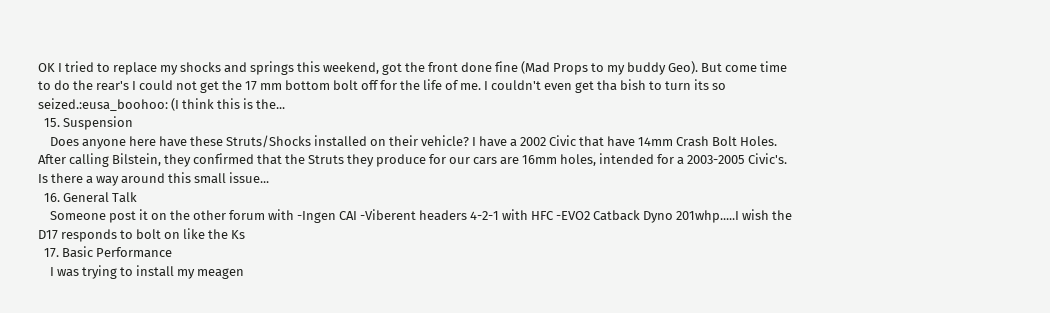OK I tried to replace my shocks and springs this weekend, got the front done fine (Mad Props to my buddy Geo). But come time to do the rear's I could not get the 17 mm bottom bolt off for the life of me. I couldn't even get tha bish to turn its so seized.:eusa_boohoo: (I think this is the...
  15. Suspension
    Does anyone here have these Struts/Shocks installed on their vehicle? I have a 2002 Civic that have 14mm Crash Bolt Holes. After calling Bilstein, they confirmed that the Struts they produce for our cars are 16mm holes, intended for a 2003-2005 Civic's. Is there a way around this small issue...
  16. General Talk
    Someone post it on the other forum with -Ingen CAI -Viberent headers 4-2-1 with HFC -EVO2 Catback Dyno 201whp.....I wish the D17 responds to bolt on like the Ks
  17. Basic Performance
    I was trying to install my meagen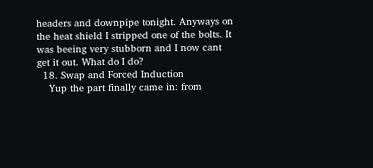headers and downpipe tonight. Anyways on the heat shield I stripped one of the bolts. It was beeing very stubborn and I now cant get it out. What do I do?
  18. Swap and Forced Induction
    Yup the part finally came in: from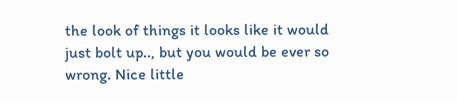the look of things it looks like it would just bolt up.., but you would be ever so wrong. Nice little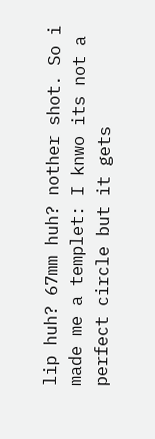lip huh? 67mm huh? nother shot. So i made me a templet: I knwo its not a perfect circle but it gets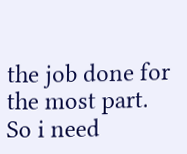the job done for the most part. So i need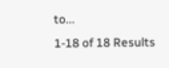to...
1-18 of 18 Results